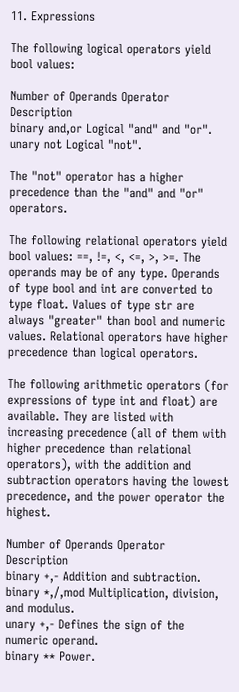11. Expressions

The following logical operators yield bool values:

Number of Operands Operator Description
binary and,or Logical "and" and "or".
unary not Logical "not".

The "not" operator has a higher precedence than the "and" and "or" operators.

The following relational operators yield bool values: ==, !=, <, <=, >, >=. The operands may be of any type. Operands of type bool and int are converted to type float. Values of type str are always "greater" than bool and numeric values. Relational operators have higher precedence than logical operators.

The following arithmetic operators (for expressions of type int and float) are available. They are listed with increasing precedence (all of them with higher precedence than relational operators), with the addition and subtraction operators having the lowest precedence, and the power operator the highest.

Number of Operands Operator Description
binary +,- Addition and subtraction.
binary *,/,mod Multiplication, division, and modulus.
unary +,- Defines the sign of the numeric operand.
binary ** Power.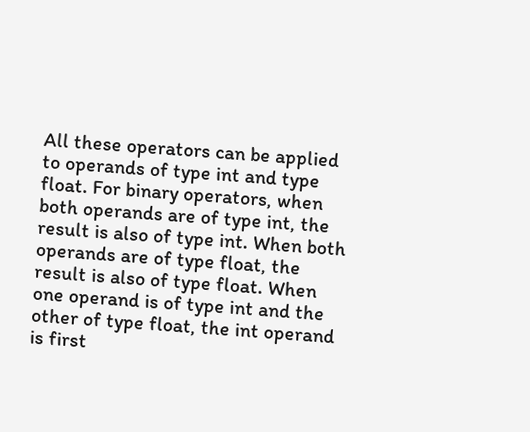All these operators can be applied to operands of type int and type float. For binary operators, when both operands are of type int, the result is also of type int. When both operands are of type float, the result is also of type float. When one operand is of type int and the other of type float, the int operand is first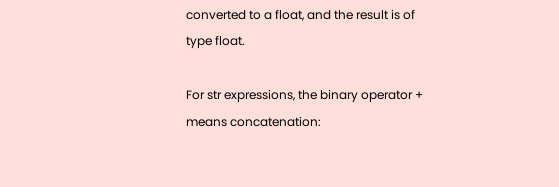converted to a float, and the result is of type float.

For str expressions, the binary operator + means concatenation: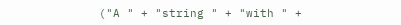("A " + "string " + "with " +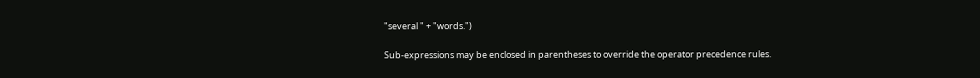"several " + "words.")

Sub-expressions may be enclosed in parentheses to override the operator precedence rules.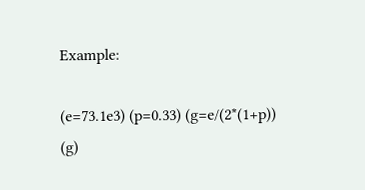Example:

(e=73.1e3) (p=0.33) (g=e/(2*(1+p)) (g)